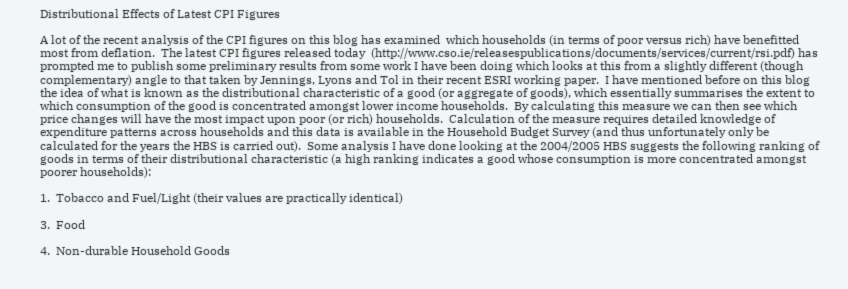Distributional Effects of Latest CPI Figures

A lot of the recent analysis of the CPI figures on this blog has examined  which households (in terms of poor versus rich) have benefitted most from deflation.  The latest CPI figures released today  (http://www.cso.ie/releasespublications/documents/services/current/rsi.pdf) has prompted me to publish some preliminary results from some work I have been doing which looks at this from a slightly different (though complementary) angle to that taken by Jennings, Lyons and Tol in their recent ESRI working paper.  I have mentioned before on this blog the idea of what is known as the distributional characteristic of a good (or aggregate of goods), which essentially summarises the extent to which consumption of the good is concentrated amongst lower income households.  By calculating this measure we can then see which price changes will have the most impact upon poor (or rich) households.  Calculation of the measure requires detailed knowledge of expenditure patterns across households and this data is available in the Household Budget Survey (and thus unfortunately only be calculated for the years the HBS is carried out).  Some analysis I have done looking at the 2004/2005 HBS suggests the following ranking of goods in terms of their distributional characteristic (a high ranking indicates a good whose consumption is more concentrated amongst poorer households):

1.  Tobacco and Fuel/Light (their values are practically identical)

3.  Food

4.  Non-durable Household Goods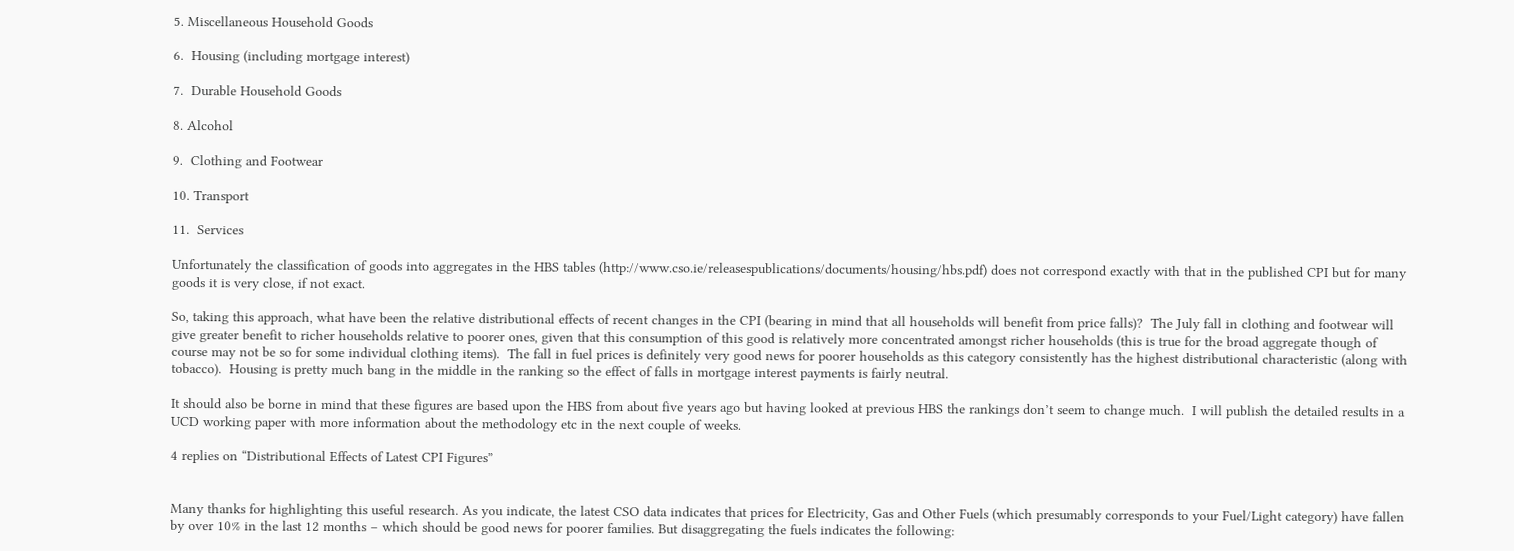5. Miscellaneous Household Goods

6.  Housing (including mortgage interest)

7.  Durable Household Goods

8. Alcohol

9.  Clothing and Footwear

10. Transport

11.  Services

Unfortunately the classification of goods into aggregates in the HBS tables (http://www.cso.ie/releasespublications/documents/housing/hbs.pdf) does not correspond exactly with that in the published CPI but for many goods it is very close, if not exact.

So, taking this approach, what have been the relative distributional effects of recent changes in the CPI (bearing in mind that all households will benefit from price falls)?  The July fall in clothing and footwear will give greater benefit to richer households relative to poorer ones, given that this consumption of this good is relatively more concentrated amongst richer households (this is true for the broad aggregate though of course may not be so for some individual clothing items).  The fall in fuel prices is definitely very good news for poorer households as this category consistently has the highest distributional characteristic (along with tobacco).  Housing is pretty much bang in the middle in the ranking so the effect of falls in mortgage interest payments is fairly neutral.

It should also be borne in mind that these figures are based upon the HBS from about five years ago but having looked at previous HBS the rankings don’t seem to change much.  I will publish the detailed results in a UCD working paper with more information about the methodology etc in the next couple of weeks.

4 replies on “Distributional Effects of Latest CPI Figures”


Many thanks for highlighting this useful research. As you indicate, the latest CSO data indicates that prices for Electricity, Gas and Other Fuels (which presumably corresponds to your Fuel/Light category) have fallen by over 10% in the last 12 months – which should be good news for poorer families. But disaggregating the fuels indicates the following: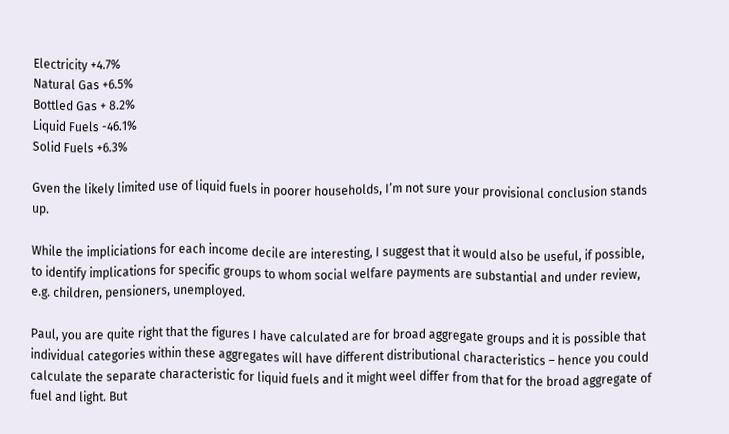Electricity +4.7%
Natural Gas +6.5%
Bottled Gas + 8.2%
Liquid Fuels -46.1%
Solid Fuels +6.3%

Gven the likely limited use of liquid fuels in poorer households, I’m not sure your provisional conclusion stands up.

While the impliciations for each income decile are interesting, I suggest that it would also be useful, if possible, to identify implications for specific groups to whom social welfare payments are substantial and under review, e.g. children, pensioners, unemployed.

Paul, you are quite right that the figures I have calculated are for broad aggregate groups and it is possible that individual categories within these aggregates will have different distributional characteristics – hence you could calculate the separate characteristic for liquid fuels and it might weel differ from that for the broad aggregate of fuel and light. But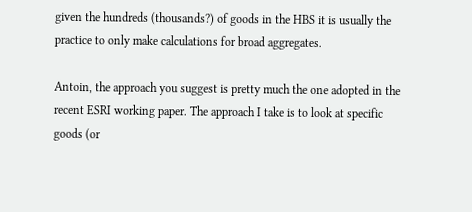given the hundreds (thousands?) of goods in the HBS it is usually the practice to only make calculations for broad aggregates.

Antoin, the approach you suggest is pretty much the one adopted in the recent ESRI working paper. The approach I take is to look at specific goods (or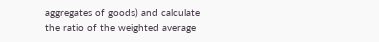aggregates of goods) and calculate the ratio of the weighted average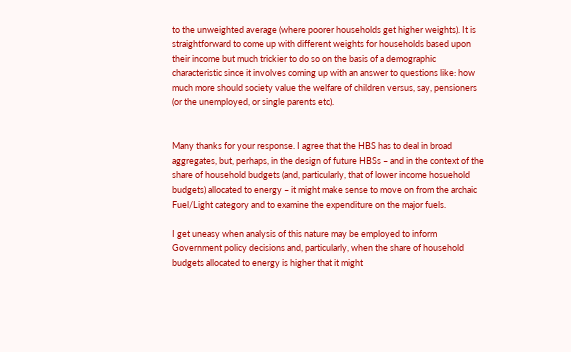to the unweighted average (where poorer households get higher weights). It is straightforward to come up with different weights for households based upon their income but much trickier to do so on the basis of a demographic characteristic since it involves coming up with an answer to questions like: how much more should society value the welfare of children versus, say, pensioners (or the unemployed, or single parents etc).


Many thanks for your response. I agree that the HBS has to deal in broad aggregates, but, perhaps, in the design of future HBSs – and in the context of the share of household budgets (and, particularly, that of lower income hosuehold budgets) allocated to energy – it might make sense to move on from the archaic Fuel/Light category and to examine the expenditure on the major fuels.

I get uneasy when analysis of this nature may be employed to inform Government policy decisions and, particularly, when the share of household budgets allocated to energy is higher that it might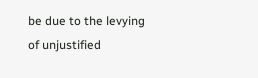be due to the levying of unjustified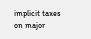implicit taxes on major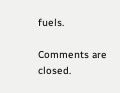fuels.

Comments are closed.